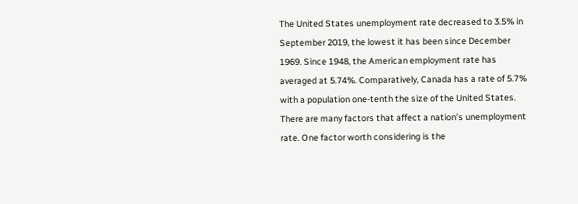The United States unemployment rate decreased to 3.5% in September 2019, the lowest it has been since December 1969. Since 1948, the American employment rate has averaged at 5.74%. Comparatively, Canada has a rate of 5.7% with a population one-tenth the size of the United States. There are many factors that affect a nation’s unemployment rate. One factor worth considering is the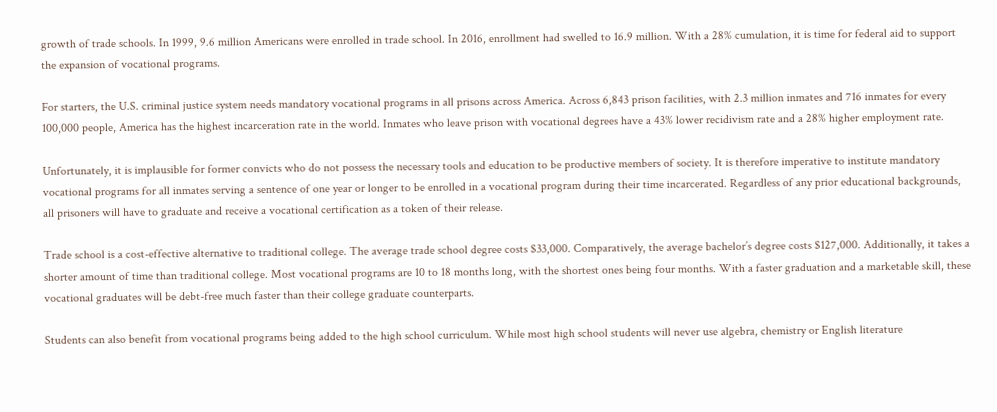growth of trade schools. In 1999, 9.6 million Americans were enrolled in trade school. In 2016, enrollment had swelled to 16.9 million. With a 28% cumulation, it is time for federal aid to support the expansion of vocational programs.

For starters, the U.S. criminal justice system needs mandatory vocational programs in all prisons across America. Across 6,843 prison facilities, with 2.3 million inmates and 716 inmates for every 100,000 people, America has the highest incarceration rate in the world. Inmates who leave prison with vocational degrees have a 43% lower recidivism rate and a 28% higher employment rate.

Unfortunately, it is implausible for former convicts who do not possess the necessary tools and education to be productive members of society. It is therefore imperative to institute mandatory vocational programs for all inmates serving a sentence of one year or longer to be enrolled in a vocational program during their time incarcerated. Regardless of any prior educational backgrounds, all prisoners will have to graduate and receive a vocational certification as a token of their release.

Trade school is a cost-effective alternative to traditional college. The average trade school degree costs $33,000. Comparatively, the average bachelor’s degree costs $127,000. Additionally, it takes a shorter amount of time than traditional college. Most vocational programs are 10 to 18 months long, with the shortest ones being four months. With a faster graduation and a marketable skill, these vocational graduates will be debt-free much faster than their college graduate counterparts.

Students can also benefit from vocational programs being added to the high school curriculum. While most high school students will never use algebra, chemistry or English literature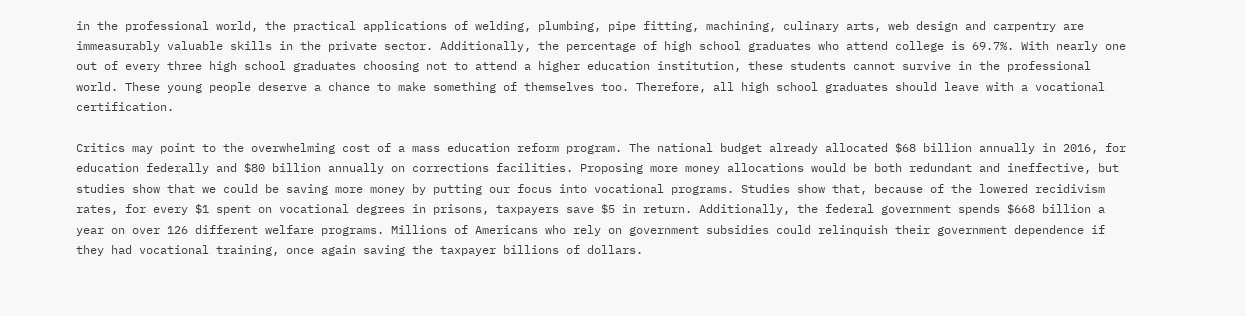in the professional world, the practical applications of welding, plumbing, pipe fitting, machining, culinary arts, web design and carpentry are immeasurably valuable skills in the private sector. Additionally, the percentage of high school graduates who attend college is 69.7%. With nearly one out of every three high school graduates choosing not to attend a higher education institution, these students cannot survive in the professional world. These young people deserve a chance to make something of themselves too. Therefore, all high school graduates should leave with a vocational certification.

Critics may point to the overwhelming cost of a mass education reform program. The national budget already allocated $68 billion annually in 2016, for education federally and $80 billion annually on corrections facilities. Proposing more money allocations would be both redundant and ineffective, but studies show that we could be saving more money by putting our focus into vocational programs. Studies show that, because of the lowered recidivism rates, for every $1 spent on vocational degrees in prisons, taxpayers save $5 in return. Additionally, the federal government spends $668 billion a year on over 126 different welfare programs. Millions of Americans who rely on government subsidies could relinquish their government dependence if they had vocational training, once again saving the taxpayer billions of dollars.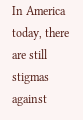In America today, there are still stigmas against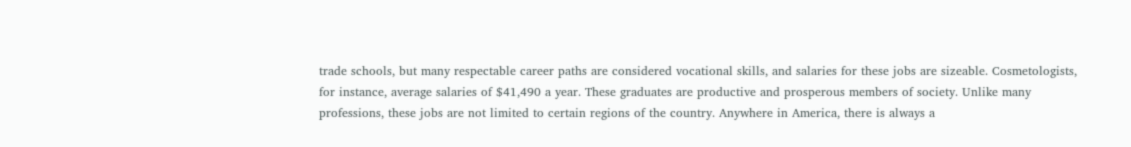trade schools, but many respectable career paths are considered vocational skills, and salaries for these jobs are sizeable. Cosmetologists, for instance, average salaries of $41,490 a year. These graduates are productive and prosperous members of society. Unlike many professions, these jobs are not limited to certain regions of the country. Anywhere in America, there is always a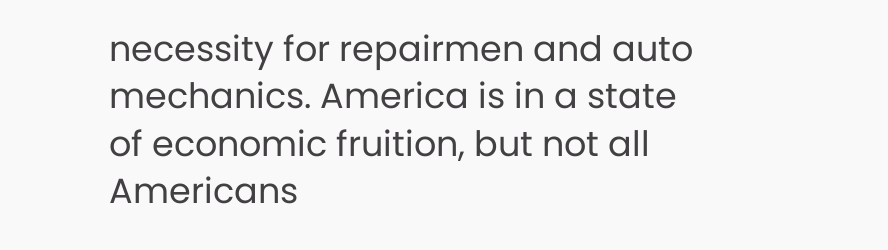necessity for repairmen and auto mechanics. America is in a state of economic fruition, but not all Americans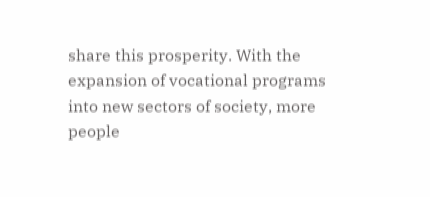share this prosperity. With the expansion of vocational programs into new sectors of society, more people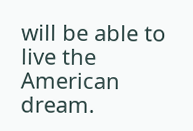will be able to live the American dream.